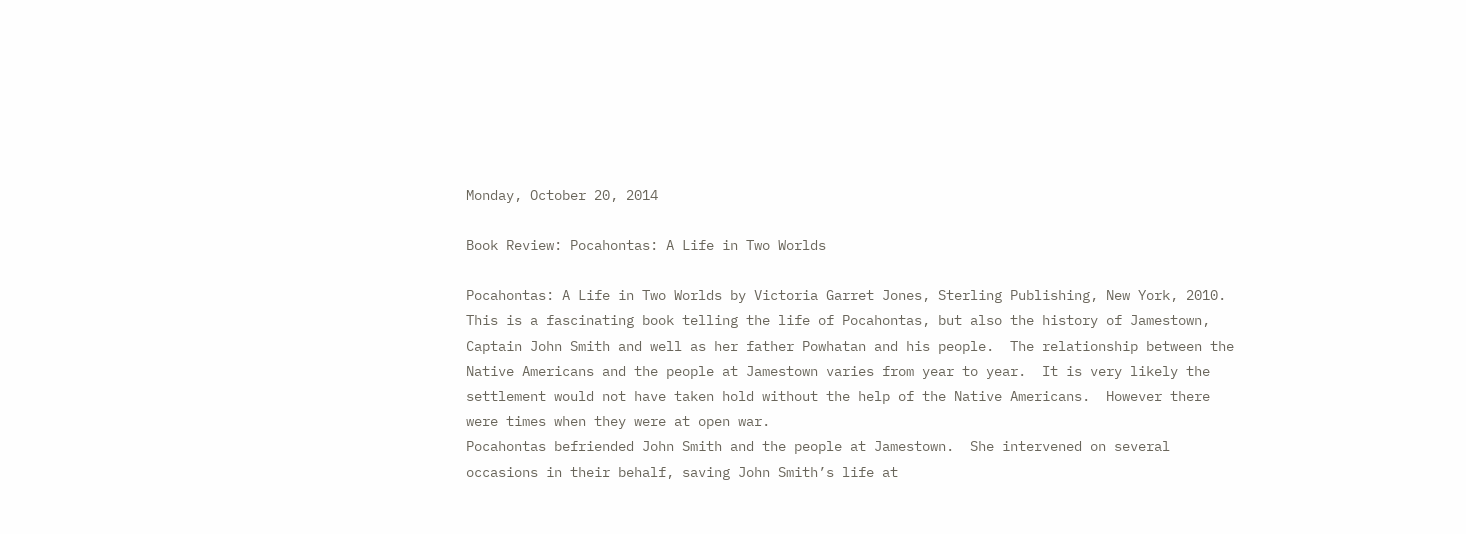Monday, October 20, 2014

Book Review: Pocahontas: A Life in Two Worlds

Pocahontas: A Life in Two Worlds by Victoria Garret Jones, Sterling Publishing, New York, 2010.
This is a fascinating book telling the life of Pocahontas, but also the history of Jamestown, Captain John Smith and well as her father Powhatan and his people.  The relationship between the Native Americans and the people at Jamestown varies from year to year.  It is very likely the settlement would not have taken hold without the help of the Native Americans.  However there were times when they were at open war.
Pocahontas befriended John Smith and the people at Jamestown.  She intervened on several occasions in their behalf, saving John Smith’s life at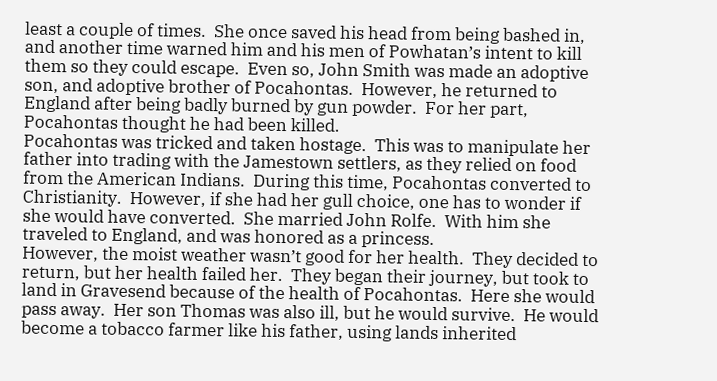least a couple of times.  She once saved his head from being bashed in, and another time warned him and his men of Powhatan’s intent to kill them so they could escape.  Even so, John Smith was made an adoptive son, and adoptive brother of Pocahontas.  However, he returned to England after being badly burned by gun powder.  For her part, Pocahontas thought he had been killed.
Pocahontas was tricked and taken hostage.  This was to manipulate her father into trading with the Jamestown settlers, as they relied on food from the American Indians.  During this time, Pocahontas converted to Christianity.  However, if she had her gull choice, one has to wonder if she would have converted.  She married John Rolfe.  With him she traveled to England, and was honored as a princess.
However, the moist weather wasn’t good for her health.  They decided to return, but her health failed her.  They began their journey, but took to land in Gravesend because of the health of Pocahontas.  Here she would pass away.  Her son Thomas was also ill, but he would survive.  He would become a tobacco farmer like his father, using lands inherited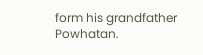form his grandfather Powhatan.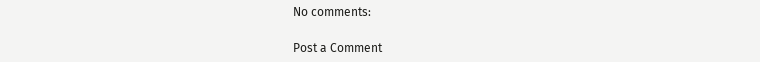No comments:

Post a Comment